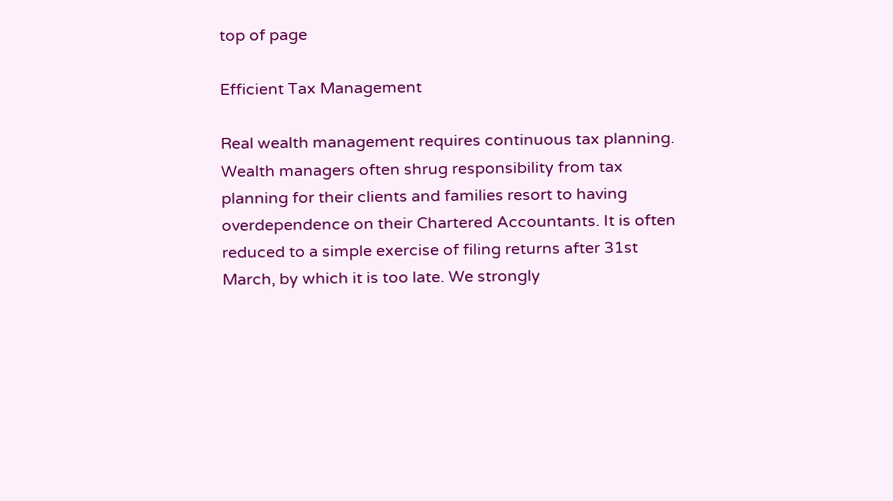top of page

Efficient Tax Management

Real wealth management requires continuous tax planning. Wealth managers often shrug responsibility from tax planning for their clients and families resort to having overdependence on their Chartered Accountants. It is often reduced to a simple exercise of filing returns after 31st March, by which it is too late. We strongly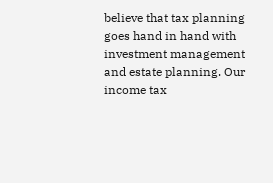believe that tax planning goes hand in hand with investment management and estate planning. Our income tax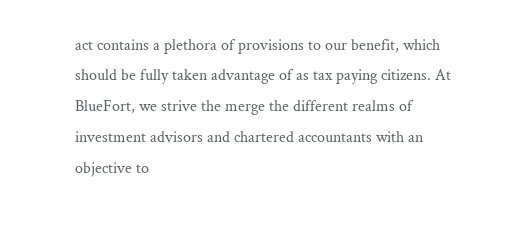act contains a plethora of provisions to our benefit, which should be fully taken advantage of as tax paying citizens. At BlueFort, we strive the merge the different realms of investment advisors and chartered accountants with an objective to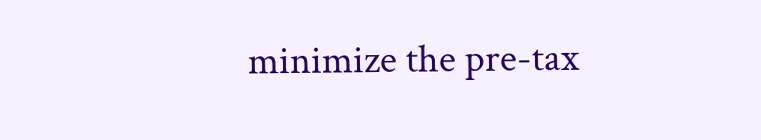minimize the pre-tax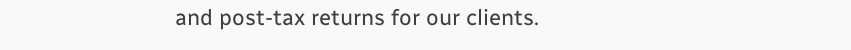and post-tax returns for our clients.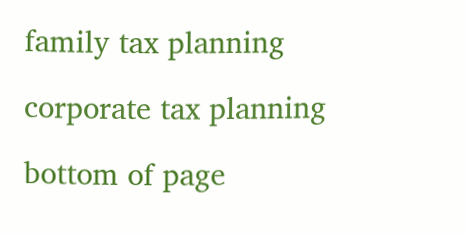family tax planning

corporate tax planning

bottom of page